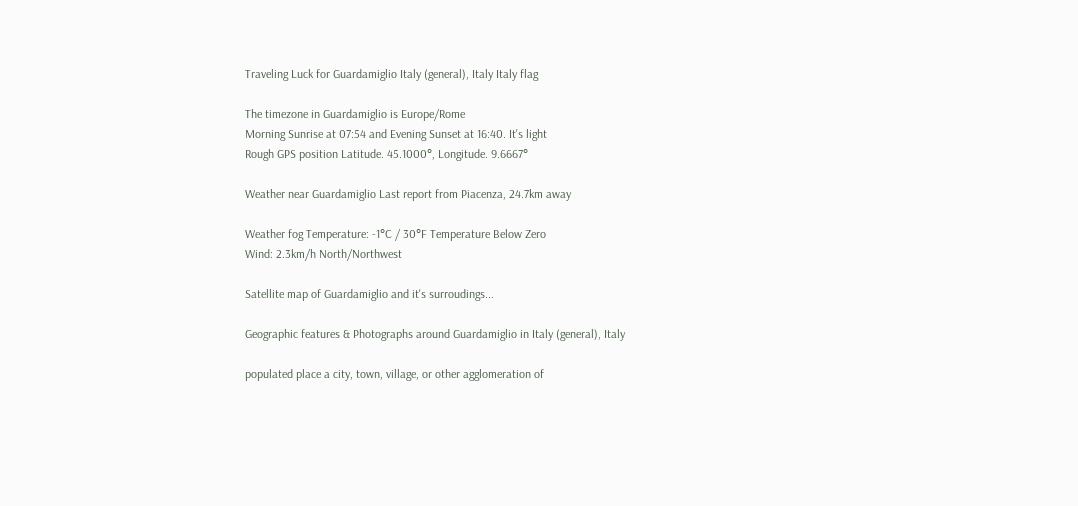Traveling Luck for Guardamiglio Italy (general), Italy Italy flag

The timezone in Guardamiglio is Europe/Rome
Morning Sunrise at 07:54 and Evening Sunset at 16:40. It's light
Rough GPS position Latitude. 45.1000°, Longitude. 9.6667°

Weather near Guardamiglio Last report from Piacenza, 24.7km away

Weather fog Temperature: -1°C / 30°F Temperature Below Zero
Wind: 2.3km/h North/Northwest

Satellite map of Guardamiglio and it's surroudings...

Geographic features & Photographs around Guardamiglio in Italy (general), Italy

populated place a city, town, village, or other agglomeration of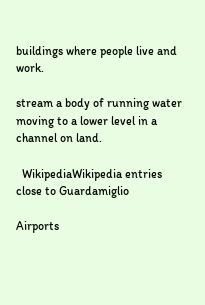buildings where people live and work.

stream a body of running water moving to a lower level in a channel on land.

  WikipediaWikipedia entries close to Guardamiglio

Airports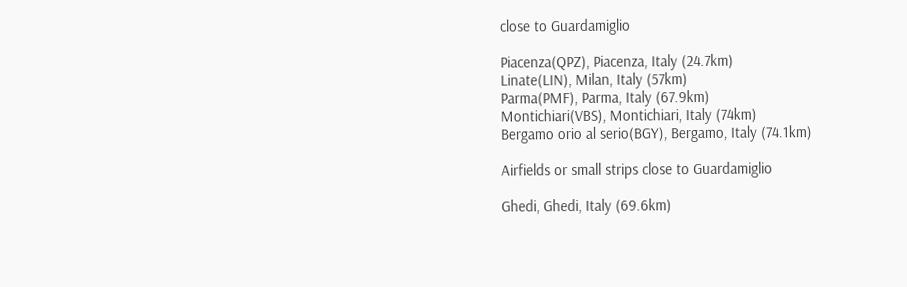close to Guardamiglio

Piacenza(QPZ), Piacenza, Italy (24.7km)
Linate(LIN), Milan, Italy (57km)
Parma(PMF), Parma, Italy (67.9km)
Montichiari(VBS), Montichiari, Italy (74km)
Bergamo orio al serio(BGY), Bergamo, Italy (74.1km)

Airfields or small strips close to Guardamiglio

Ghedi, Ghedi, Italy (69.6km)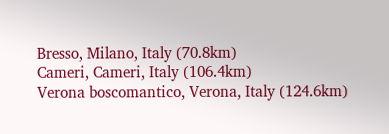Bresso, Milano, Italy (70.8km)
Cameri, Cameri, Italy (106.4km)
Verona boscomantico, Verona, Italy (124.6km)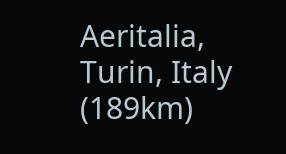Aeritalia, Turin, Italy (189km)